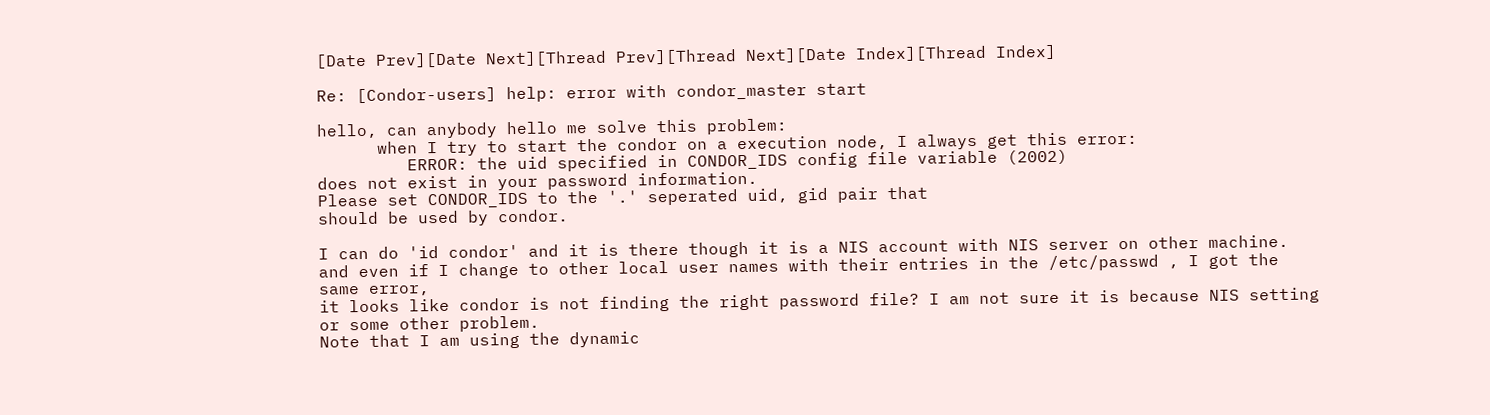[Date Prev][Date Next][Thread Prev][Thread Next][Date Index][Thread Index]

Re: [Condor-users] help: error with condor_master start

hello, can anybody hello me solve this problem:
      when I try to start the condor on a execution node, I always get this error:
         ERROR: the uid specified in CONDOR_IDS config file variable (2002)
does not exist in your password information.
Please set CONDOR_IDS to the '.' seperated uid, gid pair that
should be used by condor.

I can do 'id condor' and it is there though it is a NIS account with NIS server on other machine.
and even if I change to other local user names with their entries in the /etc/passwd , I got the same error,
it looks like condor is not finding the right password file? I am not sure it is because NIS setting or some other problem.
Note that I am using the dynamic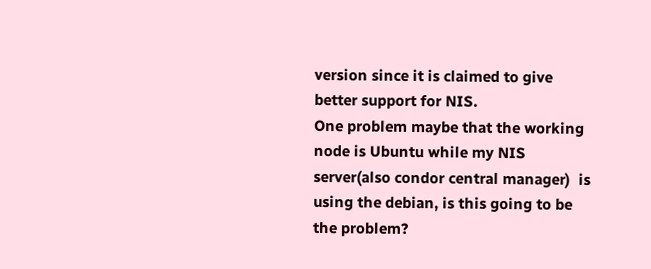version since it is claimed to give better support for NIS.
One problem maybe that the working node is Ubuntu while my NIS server(also condor central manager)  is using the debian, is this going to be the problem?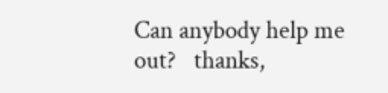Can anybody help me out?   thanks,